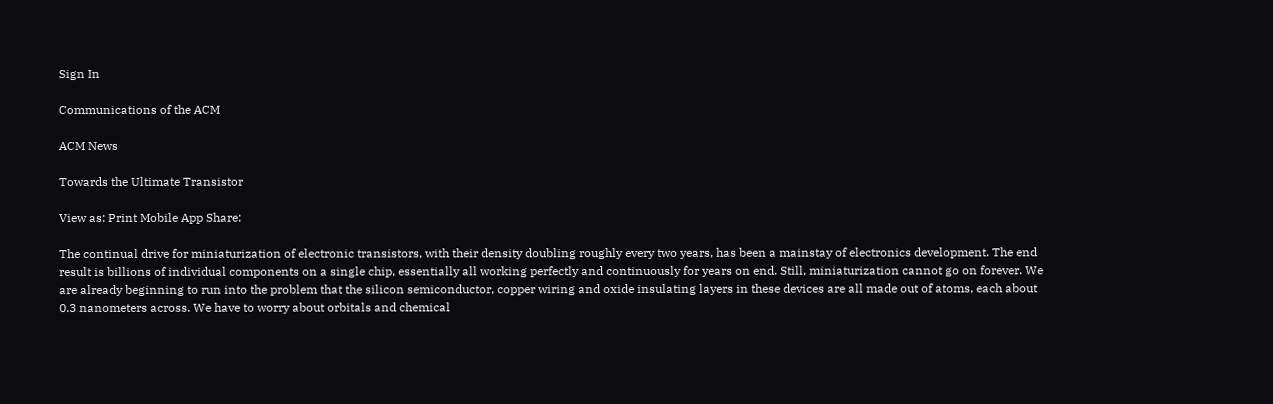Sign In

Communications of the ACM

ACM News

Towards the Ultimate Transistor

View as: Print Mobile App Share:

The continual drive for miniaturization of electronic transistors, with their density doubling roughly every two years, has been a mainstay of electronics development. The end result is billions of individual components on a single chip, essentially all working perfectly and continuously for years on end. Still, miniaturization cannot go on forever. We are already beginning to run into the problem that the silicon semiconductor, copper wiring and oxide insulating layers in these devices are all made out of atoms, each about 0.3 nanometers across. We have to worry about orbitals and chemical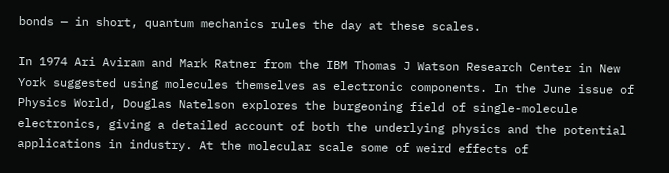bonds — in short, quantum mechanics rules the day at these scales.

In 1974 Ari Aviram and Mark Ratner from the IBM Thomas J Watson Research Center in New York suggested using molecules themselves as electronic components. In the June issue of Physics World, Douglas Natelson explores the burgeoning field of single-molecule electronics, giving a detailed account of both the underlying physics and the potential applications in industry. At the molecular scale some of weird effects of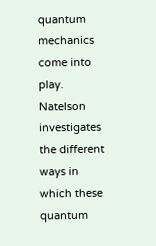quantum mechanics come into play. Natelson investigates the different ways in which these quantum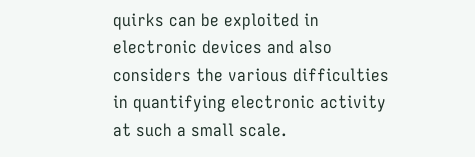quirks can be exploited in electronic devices and also considers the various difficulties in quantifying electronic activity at such a small scale.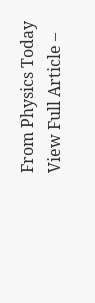From Physics Today
View Full Article –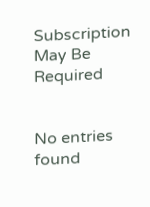Subscription May Be Required


No entries found